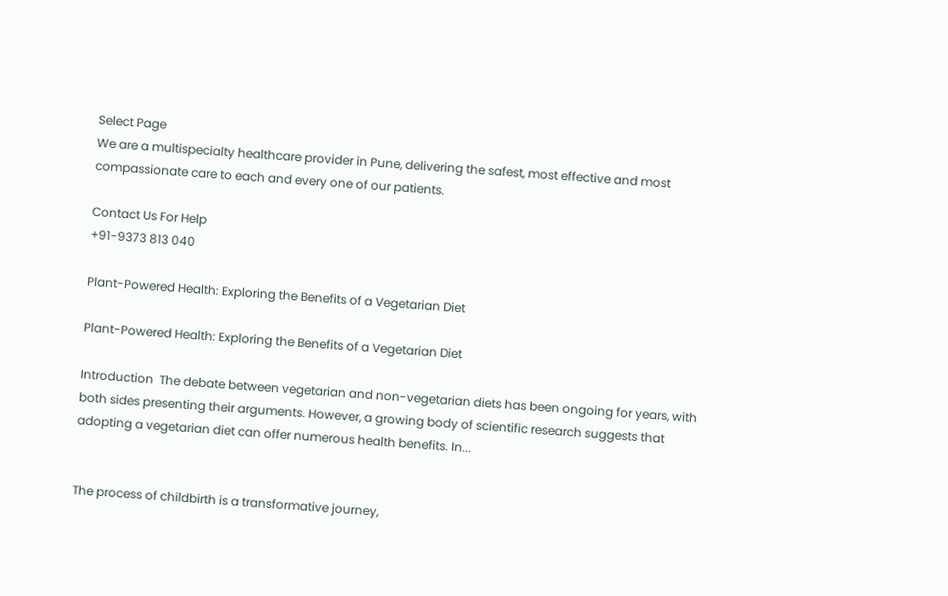Select Page
We are a multispecialty healthcare provider in Pune, delivering the safest, most effective and most compassionate care to each and every one of our patients.

Contact Us For Help
+91-9373 813 040

Plant-Powered Health: Exploring the Benefits of a Vegetarian Diet

Plant-Powered Health: Exploring the Benefits of a Vegetarian Diet

Introduction  The debate between vegetarian and non-vegetarian diets has been ongoing for years, with both sides presenting their arguments. However, a growing body of scientific research suggests that adopting a vegetarian diet can offer numerous health benefits. In...


The process of childbirth is a transformative journey,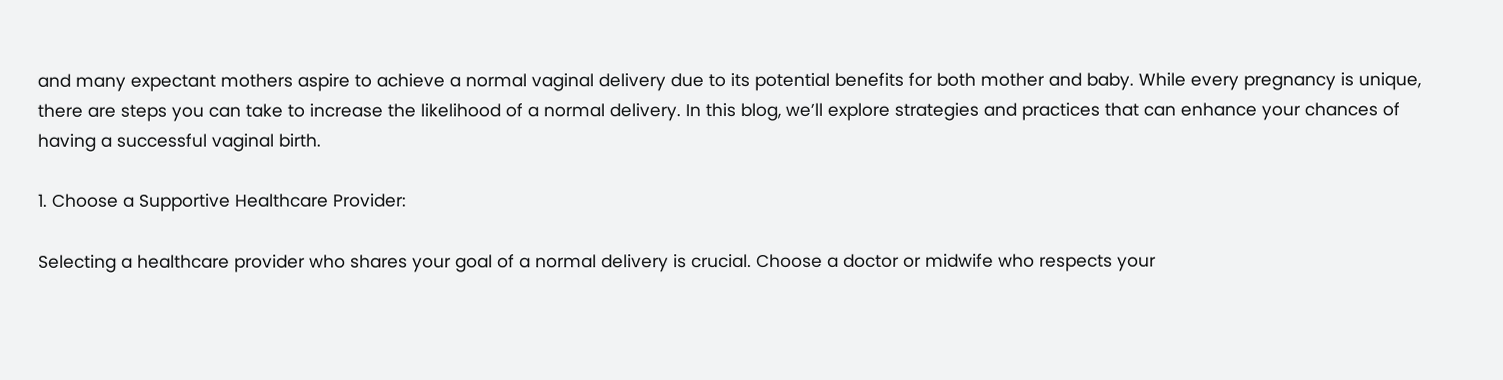and many expectant mothers aspire to achieve a normal vaginal delivery due to its potential benefits for both mother and baby. While every pregnancy is unique, there are steps you can take to increase the likelihood of a normal delivery. In this blog, we’ll explore strategies and practices that can enhance your chances of having a successful vaginal birth.

1. Choose a Supportive Healthcare Provider:

Selecting a healthcare provider who shares your goal of a normal delivery is crucial. Choose a doctor or midwife who respects your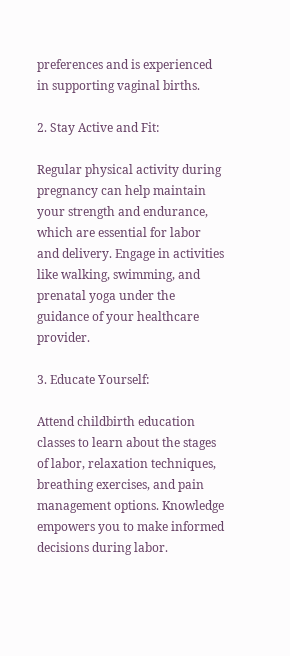preferences and is experienced in supporting vaginal births.

2. Stay Active and Fit:

Regular physical activity during pregnancy can help maintain your strength and endurance, which are essential for labor and delivery. Engage in activities like walking, swimming, and prenatal yoga under the guidance of your healthcare provider.

3. Educate Yourself:

Attend childbirth education classes to learn about the stages of labor, relaxation techniques, breathing exercises, and pain management options. Knowledge empowers you to make informed decisions during labor.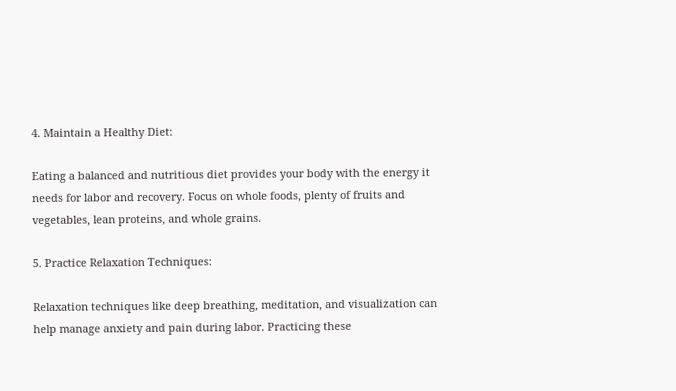4. Maintain a Healthy Diet:

Eating a balanced and nutritious diet provides your body with the energy it needs for labor and recovery. Focus on whole foods, plenty of fruits and vegetables, lean proteins, and whole grains.

5. Practice Relaxation Techniques:

Relaxation techniques like deep breathing, meditation, and visualization can help manage anxiety and pain during labor. Practicing these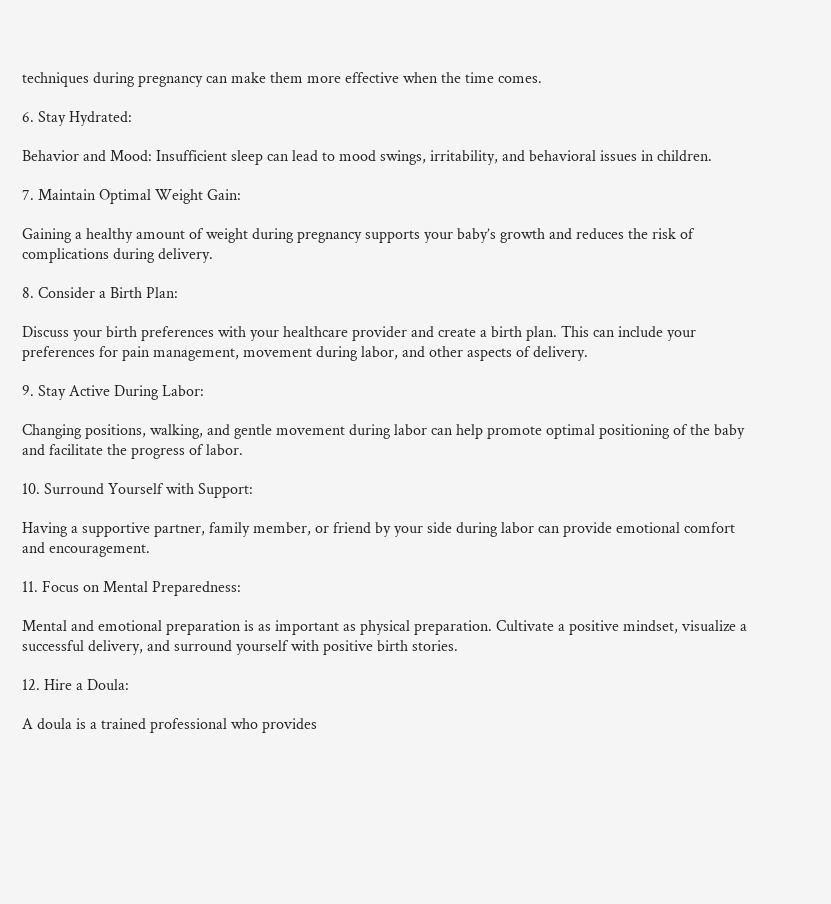techniques during pregnancy can make them more effective when the time comes.

6. Stay Hydrated:

Behavior and Mood: Insufficient sleep can lead to mood swings, irritability, and behavioral issues in children.

7. Maintain Optimal Weight Gain:

Gaining a healthy amount of weight during pregnancy supports your baby’s growth and reduces the risk of complications during delivery.

8. Consider a Birth Plan:

Discuss your birth preferences with your healthcare provider and create a birth plan. This can include your preferences for pain management, movement during labor, and other aspects of delivery.

9. Stay Active During Labor:

Changing positions, walking, and gentle movement during labor can help promote optimal positioning of the baby and facilitate the progress of labor.

10. Surround Yourself with Support:

Having a supportive partner, family member, or friend by your side during labor can provide emotional comfort and encouragement.

11. Focus on Mental Preparedness:

Mental and emotional preparation is as important as physical preparation. Cultivate a positive mindset, visualize a successful delivery, and surround yourself with positive birth stories.

12. Hire a Doula:

A doula is a trained professional who provides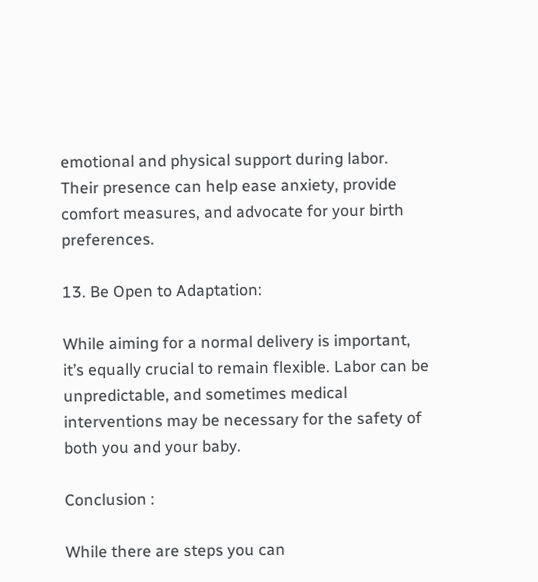emotional and physical support during labor. Their presence can help ease anxiety, provide comfort measures, and advocate for your birth preferences.

13. Be Open to Adaptation:

While aiming for a normal delivery is important, it’s equally crucial to remain flexible. Labor can be unpredictable, and sometimes medical interventions may be necessary for the safety of both you and your baby.

Conclusion :

While there are steps you can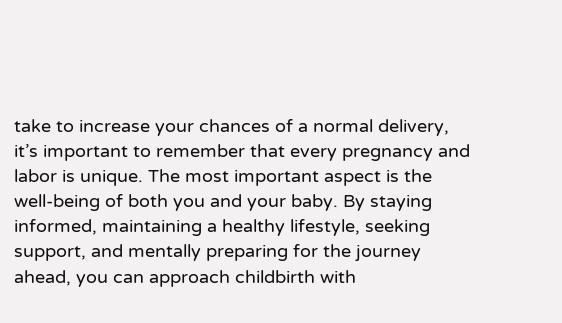take to increase your chances of a normal delivery, it’s important to remember that every pregnancy and labor is unique. The most important aspect is the well-being of both you and your baby. By staying informed, maintaining a healthy lifestyle, seeking support, and mentally preparing for the journey ahead, you can approach childbirth with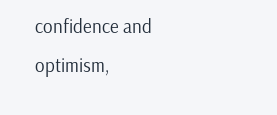confidence and optimism,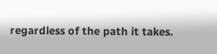regardless of the path it takes.